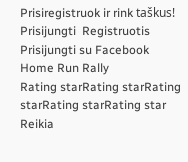Prisiregistruok ir rink taškus!
Prisijungti  Registruotis   Prisijungti su Facebook
Home Run Rally
Rating starRating starRating starRating starRating star
Reikia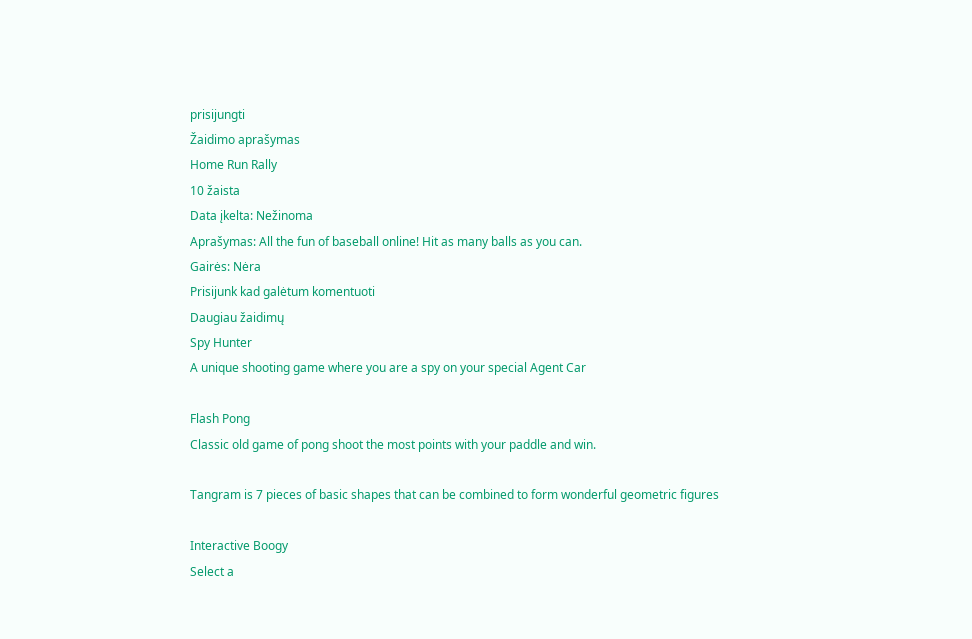prisijungti
Žaidimo aprašymas
Home Run Rally
10 žaista
Data įkelta: Nežinoma
Aprašymas: All the fun of baseball online! Hit as many balls as you can.
Gairės: Nėra
Prisijunk kad galėtum komentuoti
Daugiau žaidimų
Spy Hunter
A unique shooting game where you are a spy on your special Agent Car

Flash Pong
Classic old game of pong shoot the most points with your paddle and win.

Tangram is 7 pieces of basic shapes that can be combined to form wonderful geometric figures

Interactive Boogy
Select a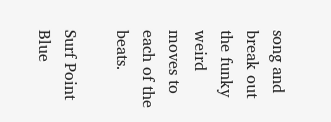song and break out the funky weird moves to each of the beats.

Surf Point Blue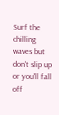Surf the chilling waves but don't slip up or you'll fall off